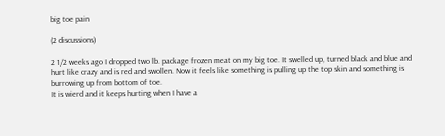big toe pain

(2 discussions)

2 1/2 weeks ago I dropped two lb. package frozen meat on my big toe. It swelled up, turned black and blue and hurt like crazy and is red and swollen. Now it feels like something is pulling up the top skin and something is burrowing up from bottom of toe.
It is wierd and it keeps hurting when I have a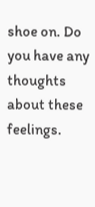shoe on. Do you have any thoughts about these feelings.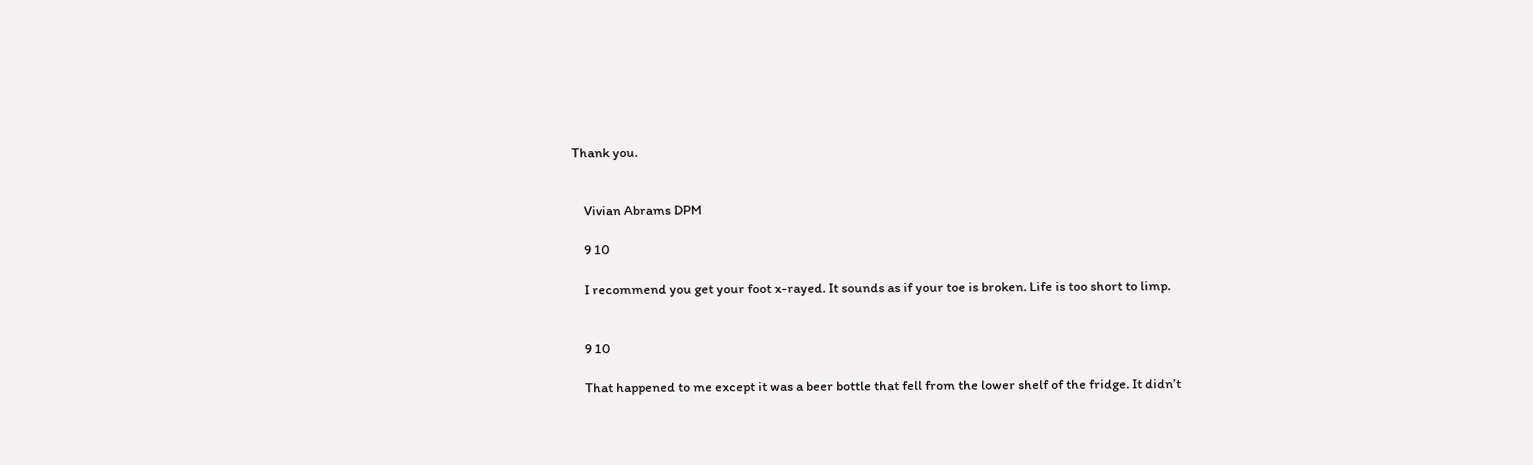Thank you.


    Vivian Abrams DPM

    9 10

    I recommend you get your foot x-rayed. It sounds as if your toe is broken. Life is too short to limp.


    9 10

    That happened to me except it was a beer bottle that fell from the lower shelf of the fridge. It didn’t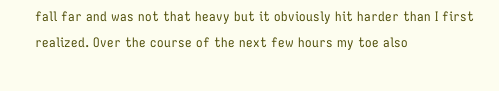fall far and was not that heavy but it obviously hit harder than I first realized. Over the course of the next few hours my toe also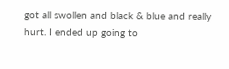got all swollen and black & blue and really hurt. I ended up going to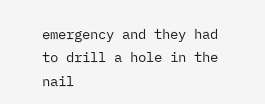emergency and they had to drill a hole in the nail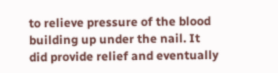to relieve pressure of the blood building up under the nail. It did provide relief and eventually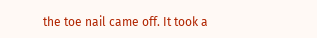the toe nail came off. It took a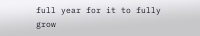full year for it to fully grow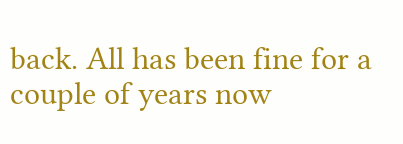back. All has been fine for a couple of years now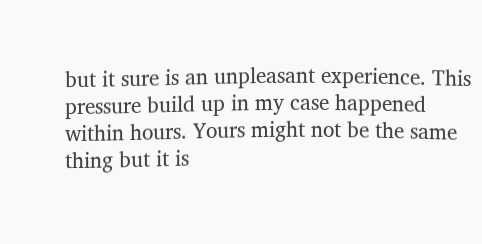but it sure is an unpleasant experience. This pressure build up in my case happened within hours. Yours might not be the same thing but it is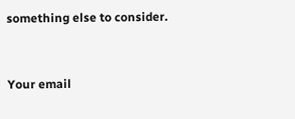something else to consider.


Your email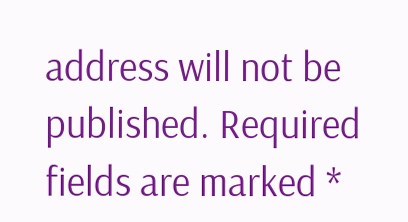address will not be published. Required fields are marked *